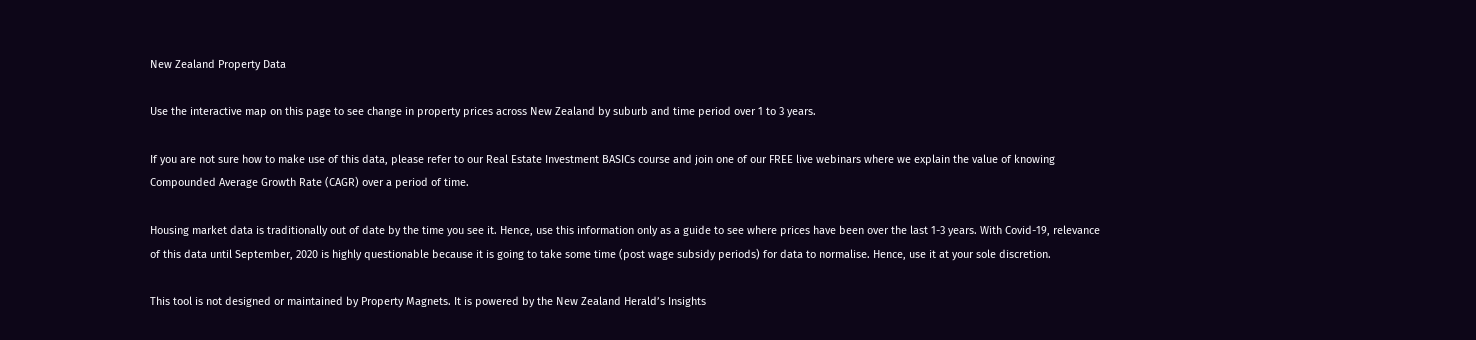New Zealand Property Data

Use the interactive map on this page to see change in property prices across New Zealand by suburb and time period over 1 to 3 years.

If you are not sure how to make use of this data, please refer to our Real Estate Investment BASICs course and join one of our FREE live webinars where we explain the value of knowing Compounded Average Growth Rate (CAGR) over a period of time.

Housing market data is traditionally out of date by the time you see it. Hence, use this information only as a guide to see where prices have been over the last 1-3 years. With Covid-19, relevance of this data until September, 2020 is highly questionable because it is going to take some time (post wage subsidy periods) for data to normalise. Hence, use it at your sole discretion.

This tool is not designed or maintained by Property Magnets. It is powered by the New Zealand Herald’s Insights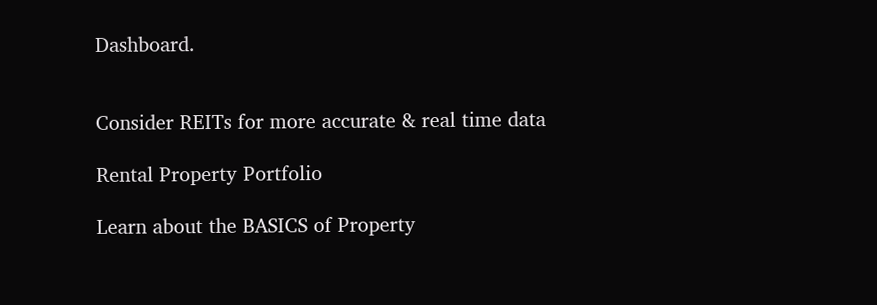Dashboard.


Consider REITs for more accurate & real time data

Rental Property Portfolio

Learn about the BASICS of Property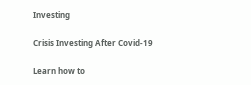Investing

Crisis Investing After Covid-19

Learn how to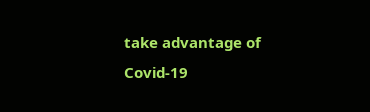take advantage of Covid-19